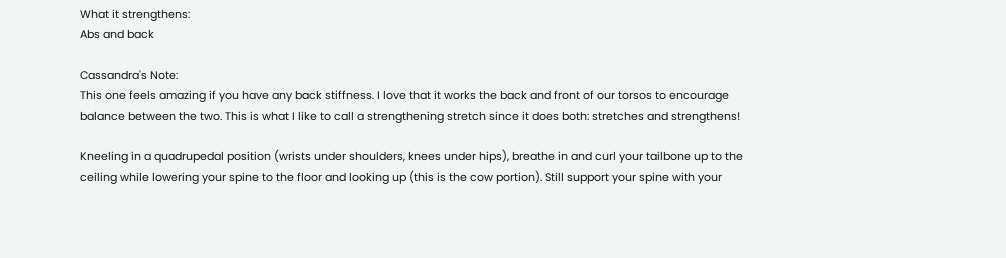What it strengthens:
Abs and back

Cassandra's Note:
This one feels amazing if you have any back stiffness. I love that it works the back and front of our torsos to encourage balance between the two. This is what I like to call a strengthening stretch since it does both: stretches and strengthens!

Kneeling in a quadrupedal position (wrists under shoulders, knees under hips), breathe in and curl your tailbone up to the ceiling while lowering your spine to the floor and looking up (this is the cow portion). Still support your spine with your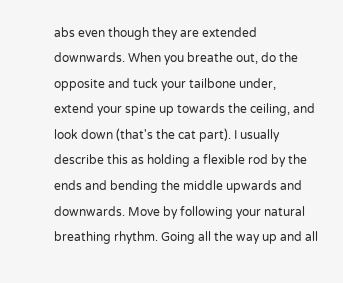abs even though they are extended downwards. When you breathe out, do the opposite and tuck your tailbone under, extend your spine up towards the ceiling, and look down (that's the cat part). I usually describe this as holding a flexible rod by the ends and bending the middle upwards and downwards. Move by following your natural breathing rhythm. Going all the way up and all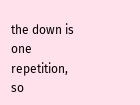the down is one repetition, so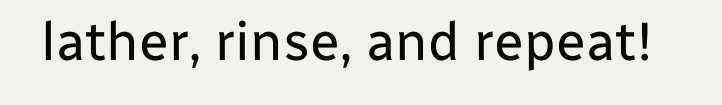lather, rinse, and repeat!